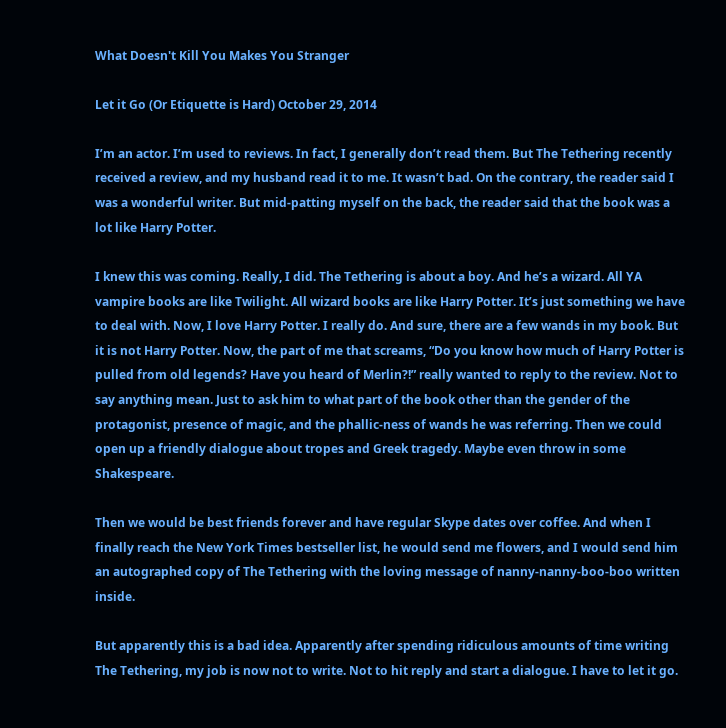What Doesn't Kill You Makes You Stranger

Let it Go (Or Etiquette is Hard) October 29, 2014

I’m an actor. I’m used to reviews. In fact, I generally don’t read them. But The Tethering recently received a review, and my husband read it to me. It wasn’t bad. On the contrary, the reader said I was a wonderful writer. But mid-patting myself on the back, the reader said that the book was a lot like Harry Potter.

I knew this was coming. Really, I did. The Tethering is about a boy. And he’s a wizard. All YA vampire books are like Twilight. All wizard books are like Harry Potter. It’s just something we have to deal with. Now, I love Harry Potter. I really do. And sure, there are a few wands in my book. But it is not Harry Potter. Now, the part of me that screams, “Do you know how much of Harry Potter is pulled from old legends? Have you heard of Merlin?!” really wanted to reply to the review. Not to say anything mean. Just to ask him to what part of the book other than the gender of the protagonist, presence of magic, and the phallic-ness of wands he was referring. Then we could open up a friendly dialogue about tropes and Greek tragedy. Maybe even throw in some Shakespeare.

Then we would be best friends forever and have regular Skype dates over coffee. And when I finally reach the New York Times bestseller list, he would send me flowers, and I would send him an autographed copy of The Tethering with the loving message of nanny-nanny-boo-boo written inside.

But apparently this is a bad idea. Apparently after spending ridiculous amounts of time writing The Tethering, my job is now not to write. Not to hit reply and start a dialogue. I have to let it go.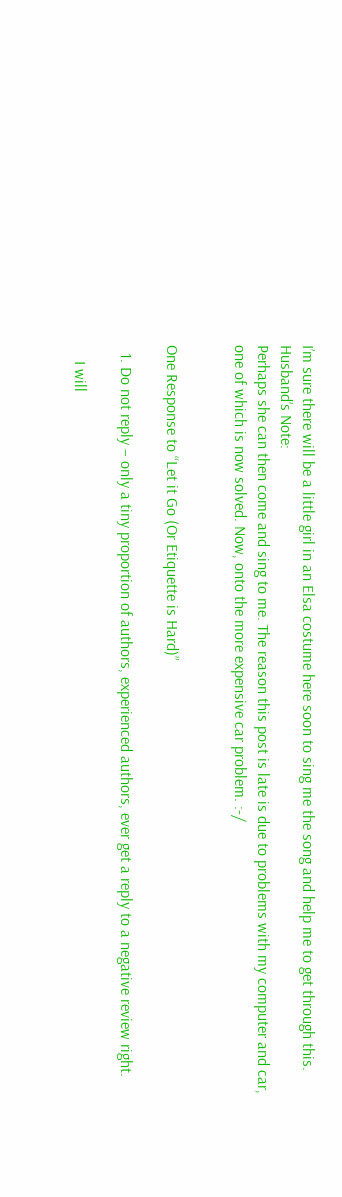I’m sure there will be a little girl in an Elsa costume here soon to sing me the song and help me to get through this.
Husband’s Note:
Perhaps she can then come and sing to me. The reason this post is late is due to problems with my computer and car, one of which is now solved. Now, onto the more expensive car problem. :-/


One Response to “Let it Go (Or Etiquette is Hard)”

  1. Do not reply – only a tiny proportion of authors, experienced authors, ever get a reply to a negative review right.

    I will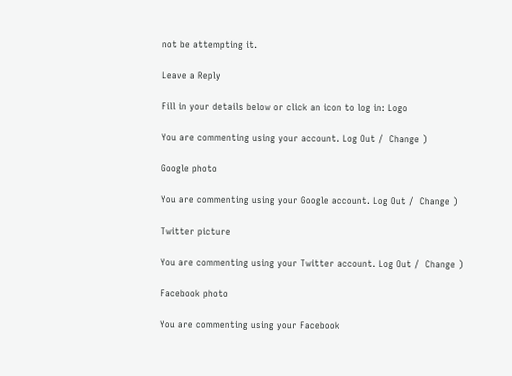not be attempting it.

Leave a Reply

Fill in your details below or click an icon to log in: Logo

You are commenting using your account. Log Out /  Change )

Google photo

You are commenting using your Google account. Log Out /  Change )

Twitter picture

You are commenting using your Twitter account. Log Out /  Change )

Facebook photo

You are commenting using your Facebook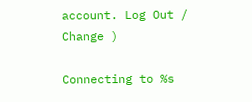account. Log Out /  Change )

Connecting to %s